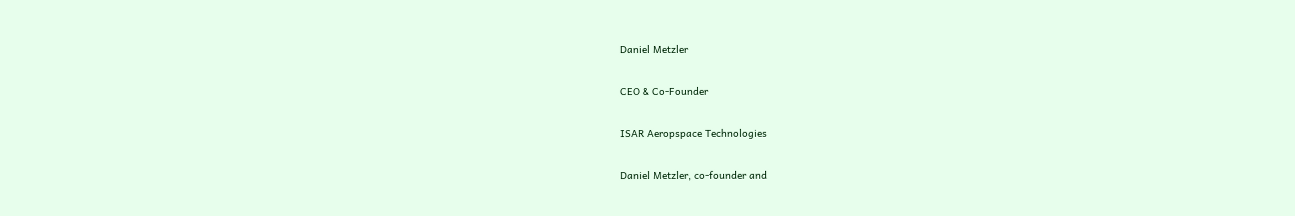Daniel Metzler

CEO & Co-Founder

ISAR Aeropspace Technologies

Daniel Metzler, co-founder and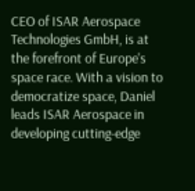CEO of ISAR Aerospace Technologies GmbH, is at the forefront of Europe's space race. With a vision to democratize space, Daniel leads ISAR Aerospace in developing cutting-edge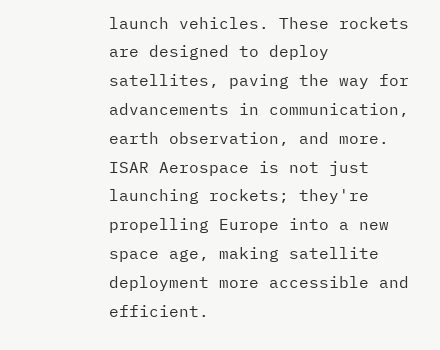launch vehicles. These rockets are designed to deploy satellites, paving the way for advancements in communication, earth observation, and more. ISAR Aerospace is not just launching rockets; they're propelling Europe into a new space age, making satellite deployment more accessible and efficient.